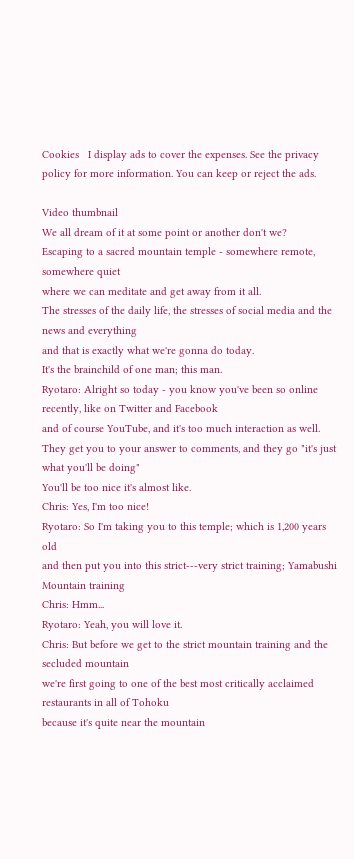Cookies   I display ads to cover the expenses. See the privacy policy for more information. You can keep or reject the ads.

Video thumbnail
We all dream of it at some point or another don't we?
Escaping to a sacred mountain temple - somewhere remote, somewhere quiet
where we can meditate and get away from it all.
The stresses of the daily life, the stresses of social media and the news and everything
and that is exactly what we're gonna do today.
It's the brainchild of one man; this man.
Ryotaro: Alright so today - you know you've been so online recently, like on Twitter and Facebook
and of course YouTube, and it's too much interaction as well.
They get you to your answer to comments, and they go "it's just what you'll be doing"
You'll be too nice it's almost like.
Chris: Yes, I'm too nice!
Ryotaro: So I'm taking you to this temple; which is 1,200 years old
and then put you into this strict---very strict training; Yamabushi Mountain training
Chris: Hmm...
Ryotaro: Yeah, you will love it.
Chris: But before we get to the strict mountain training and the secluded mountain
we're first going to one of the best most critically acclaimed restaurants in all of Tohoku
because it's quite near the mountain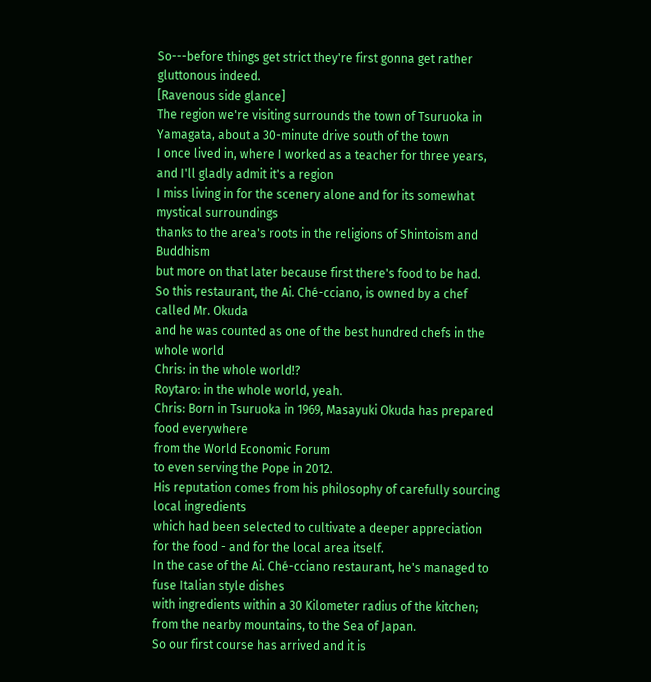So---before things get strict they're first gonna get rather gluttonous indeed.
[Ravenous side glance]
The region we're visiting surrounds the town of Tsuruoka in Yamagata, about a 30-minute drive south of the town
I once lived in, where I worked as a teacher for three years, and I'll gladly admit it's a region
I miss living in for the scenery alone and for its somewhat mystical surroundings
thanks to the area's roots in the religions of Shintoism and Buddhism
but more on that later because first there's food to be had.
So this restaurant, the Ai. Ché-cciano, is owned by a chef called Mr. Okuda
and he was counted as one of the best hundred chefs in the whole world
Chris: in the whole world!?
Roytaro: in the whole world, yeah.
Chris: Born in Tsuruoka in 1969, Masayuki Okuda has prepared food everywhere
from the World Economic Forum
to even serving the Pope in 2012.
His reputation comes from his philosophy of carefully sourcing local ingredients
which had been selected to cultivate a deeper appreciation for the food - and for the local area itself.
In the case of the Ai. Ché-cciano restaurant, he's managed to fuse Italian style dishes
with ingredients within a 30 Kilometer radius of the kitchen; from the nearby mountains, to the Sea of Japan.
So our first course has arrived and it is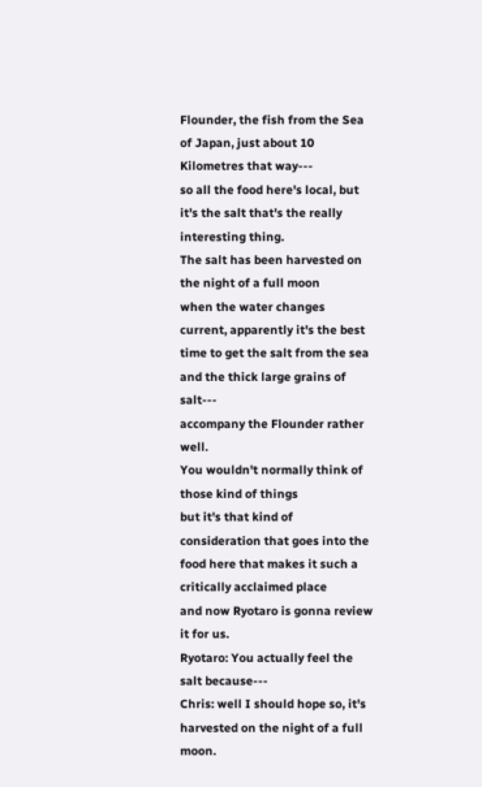Flounder, the fish from the Sea of Japan, just about 10 Kilometres that way---
so all the food here's local, but it's the salt that's the really interesting thing.
The salt has been harvested on the night of a full moon
when the water changes current, apparently it's the best time to get the salt from the sea
and the thick large grains of salt---
accompany the Flounder rather well.
You wouldn't normally think of those kind of things
but it's that kind of consideration that goes into the food here that makes it such a critically acclaimed place
and now Ryotaro is gonna review it for us.
Ryotaro: You actually feel the salt because---
Chris: well I should hope so, it's harvested on the night of a full moon.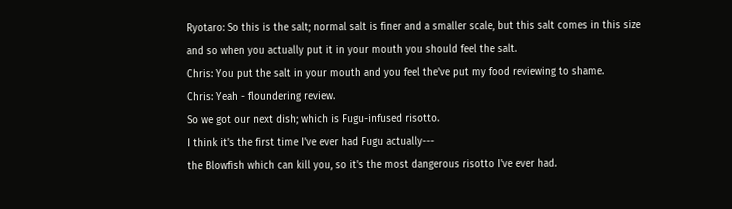Ryotaro: So this is the salt; normal salt is finer and a smaller scale, but this salt comes in this size
and so when you actually put it in your mouth you should feel the salt.
Chris: You put the salt in your mouth and you feel the've put my food reviewing to shame.
Chris: Yeah - floundering review.
So we got our next dish; which is Fugu-infused risotto.
I think it's the first time I've ever had Fugu actually---
the Blowfish which can kill you, so it's the most dangerous risotto I've ever had.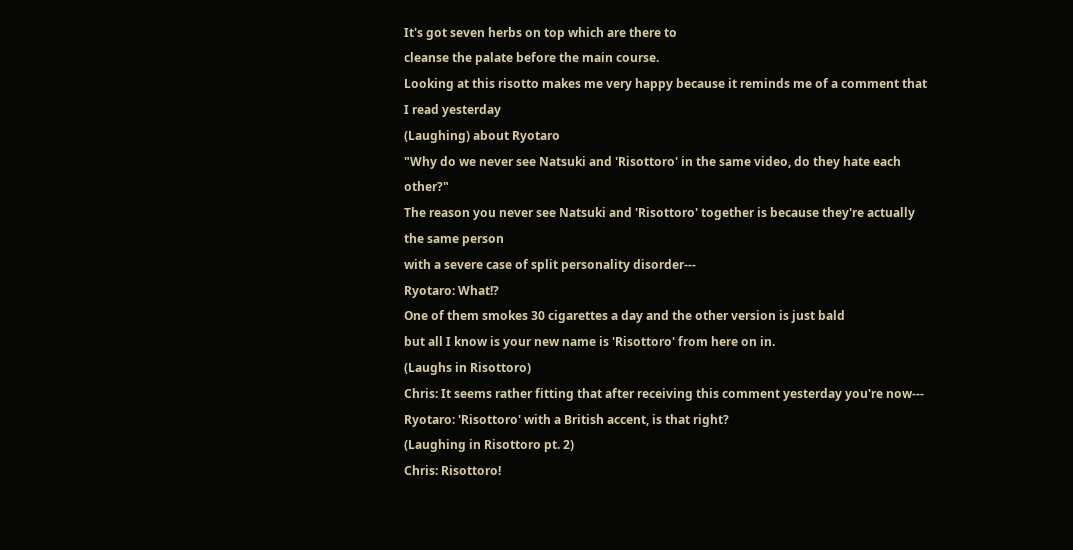It's got seven herbs on top which are there to
cleanse the palate before the main course.
Looking at this risotto makes me very happy because it reminds me of a comment that I read yesterday
(Laughing) about Ryotaro
"Why do we never see Natsuki and 'Risottoro' in the same video, do they hate each other?"
The reason you never see Natsuki and 'Risottoro' together is because they're actually the same person
with a severe case of split personality disorder---
Ryotaro: What!?
One of them smokes 30 cigarettes a day and the other version is just bald
but all I know is your new name is 'Risottoro' from here on in.
(Laughs in Risottoro)
Chris: It seems rather fitting that after receiving this comment yesterday you're now---
Ryotaro: 'Risottoro' with a British accent, is that right?
(Laughing in Risottoro pt. 2)
Chris: Risottoro!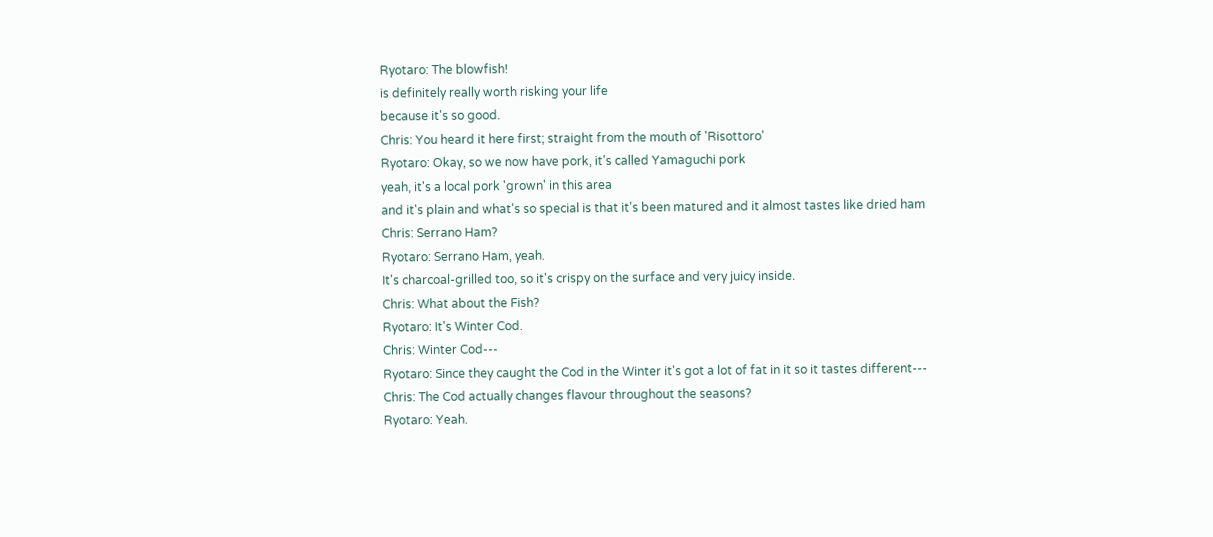Ryotaro: The blowfish!
is definitely really worth risking your life
because it's so good.
Chris: You heard it here first; straight from the mouth of 'Risottoro'
Ryotaro: Okay, so we now have pork, it's called Yamaguchi pork
yeah, it's a local pork 'grown' in this area
and it's plain and what's so special is that it's been matured and it almost tastes like dried ham
Chris: Serrano Ham?
Ryotaro: Serrano Ham, yeah.
It's charcoal-grilled too, so it's crispy on the surface and very juicy inside.
Chris: What about the Fish?
Ryotaro: It's Winter Cod.
Chris: Winter Cod---
Ryotaro: Since they caught the Cod in the Winter it's got a lot of fat in it so it tastes different---
Chris: The Cod actually changes flavour throughout the seasons?
Ryotaro: Yeah.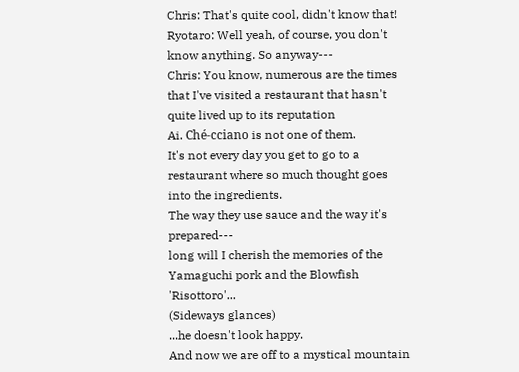Chris: That's quite cool, didn't know that!
Ryotaro: Well yeah, of course, you don't know anything. So anyway---
Chris: You know, numerous are the times that I've visited a restaurant that hasn't quite lived up to its reputation
Ai. Ché-cciano is not one of them.
It's not every day you get to go to a restaurant where so much thought goes into the ingredients.
The way they use sauce and the way it's prepared---
long will I cherish the memories of the Yamaguchi pork and the Blowfish 'Risottoro'...
(Sideways glances)
...he doesn't look happy.
And now we are off to a mystical mountain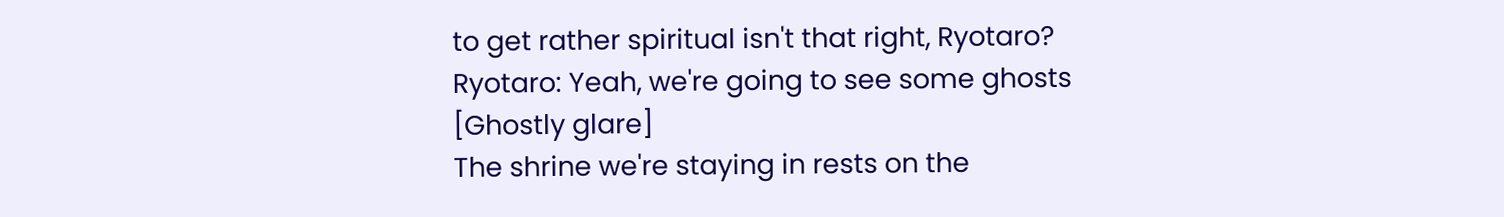to get rather spiritual isn't that right, Ryotaro?
Ryotaro: Yeah, we're going to see some ghosts
[Ghostly glare]
The shrine we're staying in rests on the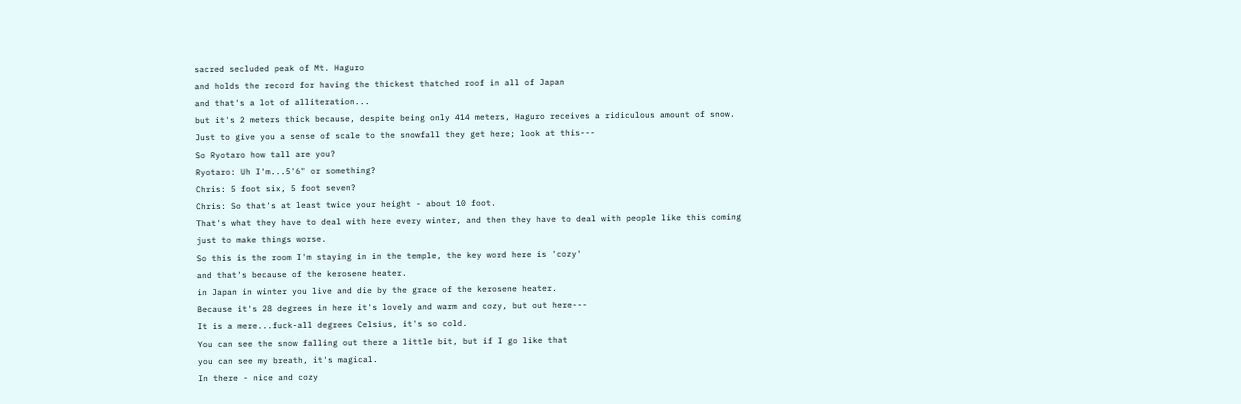sacred secluded peak of Mt. Haguro
and holds the record for having the thickest thatched roof in all of Japan
and that's a lot of alliteration...
but it's 2 meters thick because, despite being only 414 meters, Haguro receives a ridiculous amount of snow.
Just to give you a sense of scale to the snowfall they get here; look at this---
So Ryotaro how tall are you?
Ryotaro: Uh I'm...5'6" or something?
Chris: 5 foot six, 5 foot seven?
Chris: So that's at least twice your height - about 10 foot.
That's what they have to deal with here every winter, and then they have to deal with people like this coming
just to make things worse.
So this is the room I'm staying in in the temple, the key word here is 'cozy'
and that's because of the kerosene heater.
in Japan in winter you live and die by the grace of the kerosene heater.
Because it's 28 degrees in here it's lovely and warm and cozy, but out here---
It is a mere...fuck-all degrees Celsius, it's so cold.
You can see the snow falling out there a little bit, but if I go like that
you can see my breath, it's magical.
In there - nice and cozy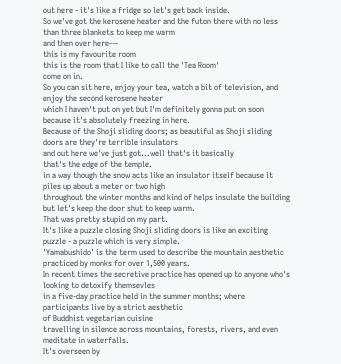out here - it's like a fridge so let's get back inside.
So we've got the kerosene heater and the futon there with no less than three blankets to keep me warm
and then over here---
this is my favourite room
this is the room that I like to call the 'Tea Room'
come on in.
So you can sit here, enjoy your tea, watch a bit of television, and enjoy the second kerosene heater
which I haven't put on yet but I'm definitely gonna put on soon because it's absolutely freezing in here.
Because of the Shoji sliding doors; as beautiful as Shoji sliding doors are they're terrible insulators
and out here we've just got...well that's it basically
that's the edge of the temple.
in a way though the snow acts like an insulator itself because it piles up about a meter or two high
throughout the winter months and kind of helps insulate the building
but let's keep the door shut to keep warm.
That was pretty stupid on my part.
It's like a puzzle closing Shoji sliding doors is like an exciting puzzle - a puzzle which is very simple.
'Yamabushido' is the term used to describe the mountain aesthetic practiced by monks for over 1,500 years.
In recent times the secretive practice has opened up to anyone who's looking to detoxify themsevles
in a five-day practice held in the summer months; where participants live by a strict aesthetic
of Buddhist vegetarian cuisine
travelling in silence across mountains, forests, rivers, and even meditate in waterfalls.
It's overseen by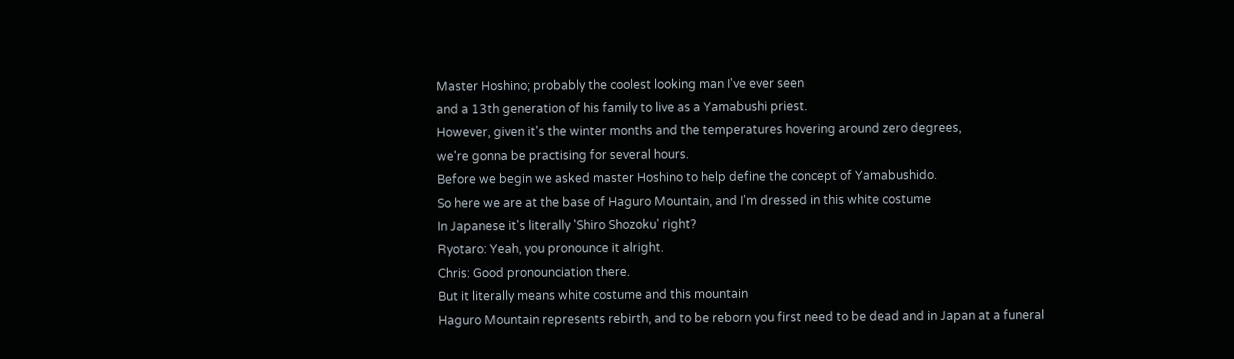Master Hoshino; probably the coolest looking man I've ever seen
and a 13th generation of his family to live as a Yamabushi priest.
However, given it's the winter months and the temperatures hovering around zero degrees,
we're gonna be practising for several hours.
Before we begin we asked master Hoshino to help define the concept of Yamabushido.
So here we are at the base of Haguro Mountain, and I'm dressed in this white costume
In Japanese it's literally 'Shiro Shozoku' right?
Ryotaro: Yeah, you pronounce it alright.
Chris: Good pronounciation there.
But it literally means white costume and this mountain
Haguro Mountain represents rebirth, and to be reborn you first need to be dead and in Japan at a funeral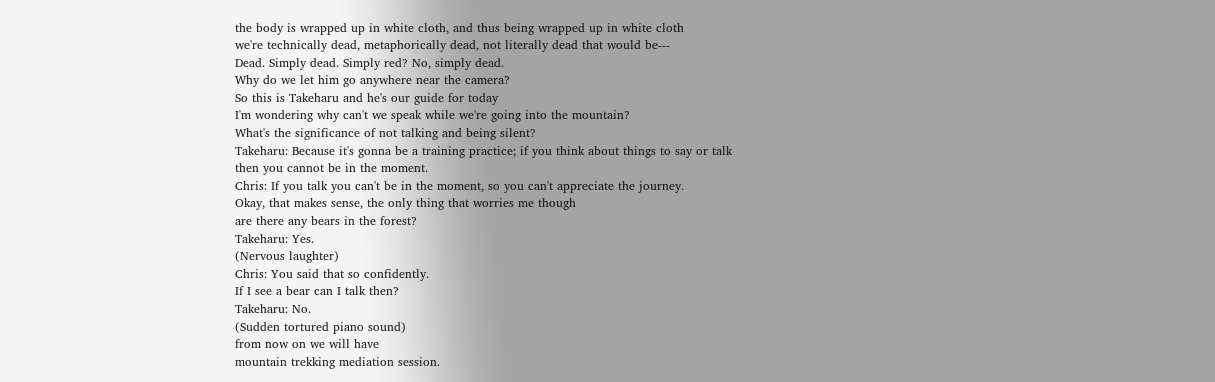the body is wrapped up in white cloth, and thus being wrapped up in white cloth
we're technically dead, metaphorically dead, not literally dead that would be---
Dead. Simply dead. Simply red? No, simply dead.
Why do we let him go anywhere near the camera?
So this is Takeharu and he's our guide for today
I'm wondering why can't we speak while we're going into the mountain?
What's the significance of not talking and being silent?
Takeharu: Because it's gonna be a training practice; if you think about things to say or talk
then you cannot be in the moment.
Chris: If you talk you can't be in the moment, so you can't appreciate the journey.
Okay, that makes sense, the only thing that worries me though
are there any bears in the forest?
Takeharu: Yes.
(Nervous laughter)
Chris: You said that so confidently.
If I see a bear can I talk then?
Takeharu: No.
(Sudden tortured piano sound)
from now on we will have
mountain trekking mediation session.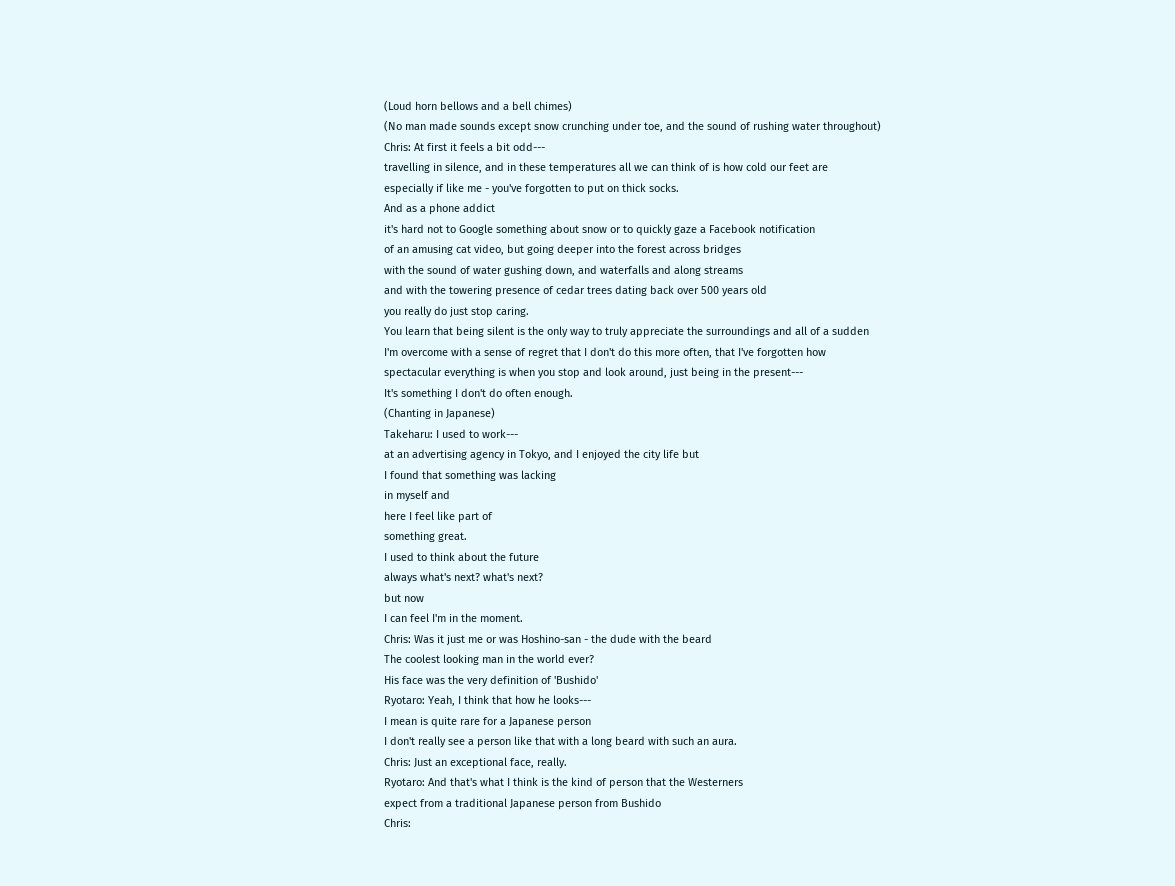(Loud horn bellows and a bell chimes)
(No man made sounds except snow crunching under toe, and the sound of rushing water throughout)
Chris: At first it feels a bit odd---
travelling in silence, and in these temperatures all we can think of is how cold our feet are
especially if like me - you've forgotten to put on thick socks.
And as a phone addict
it's hard not to Google something about snow or to quickly gaze a Facebook notification
of an amusing cat video, but going deeper into the forest across bridges
with the sound of water gushing down, and waterfalls and along streams
and with the towering presence of cedar trees dating back over 500 years old
you really do just stop caring.
You learn that being silent is the only way to truly appreciate the surroundings and all of a sudden
I'm overcome with a sense of regret that I don't do this more often, that I've forgotten how
spectacular everything is when you stop and look around, just being in the present---
It's something I don't do often enough.
(Chanting in Japanese)
Takeharu: I used to work---
at an advertising agency in Tokyo, and I enjoyed the city life but
I found that something was lacking
in myself and
here I feel like part of
something great.
I used to think about the future
always what's next? what's next?
but now
I can feel I'm in the moment.
Chris: Was it just me or was Hoshino-san - the dude with the beard
The coolest looking man in the world ever?
His face was the very definition of 'Bushido'
Ryotaro: Yeah, I think that how he looks---
I mean is quite rare for a Japanese person
I don't really see a person like that with a long beard with such an aura.
Chris: Just an exceptional face, really.
Ryotaro: And that's what I think is the kind of person that the Westerners
expect from a traditional Japanese person from Bushido
Chris: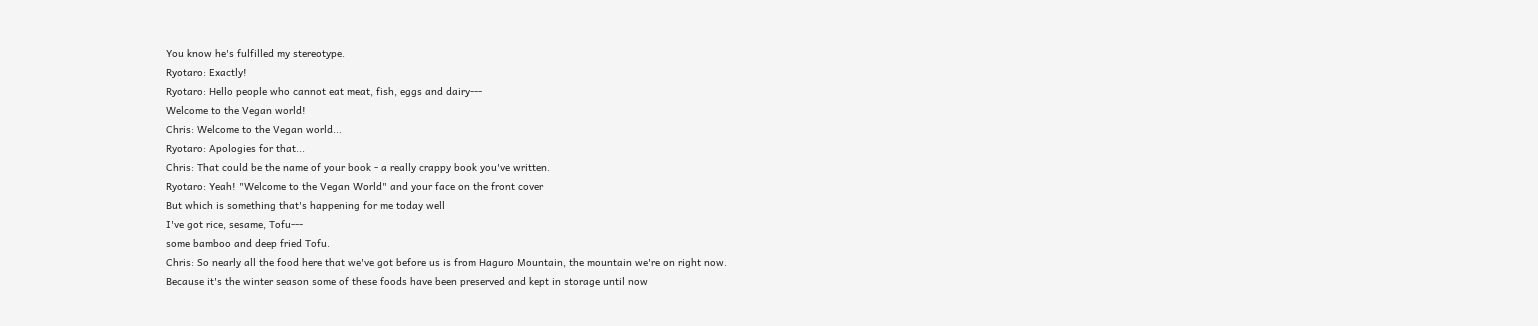You know he's fulfilled my stereotype.
Ryotaro: Exactly!
Ryotaro: Hello people who cannot eat meat, fish, eggs and dairy---
Welcome to the Vegan world!
Chris: Welcome to the Vegan world...
Ryotaro: Apologies for that...
Chris: That could be the name of your book - a really crappy book you've written.
Ryotaro: Yeah! "Welcome to the Vegan World" and your face on the front cover
But which is something that's happening for me today well
I've got rice, sesame, Tofu---
some bamboo and deep fried Tofu.
Chris: So nearly all the food here that we've got before us is from Haguro Mountain, the mountain we're on right now.
Because it's the winter season some of these foods have been preserved and kept in storage until now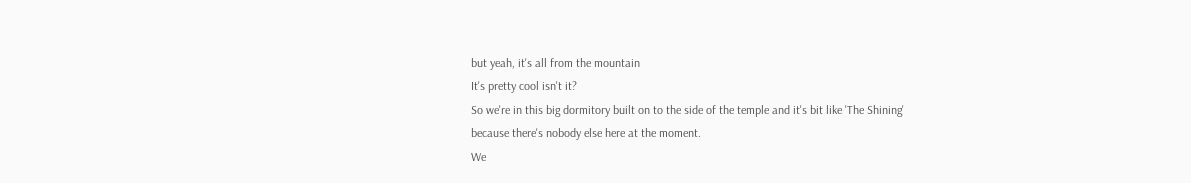but yeah, it's all from the mountain
It's pretty cool isn't it?
So we're in this big dormitory built on to the side of the temple and it's bit like 'The Shining'
because there's nobody else here at the moment.
We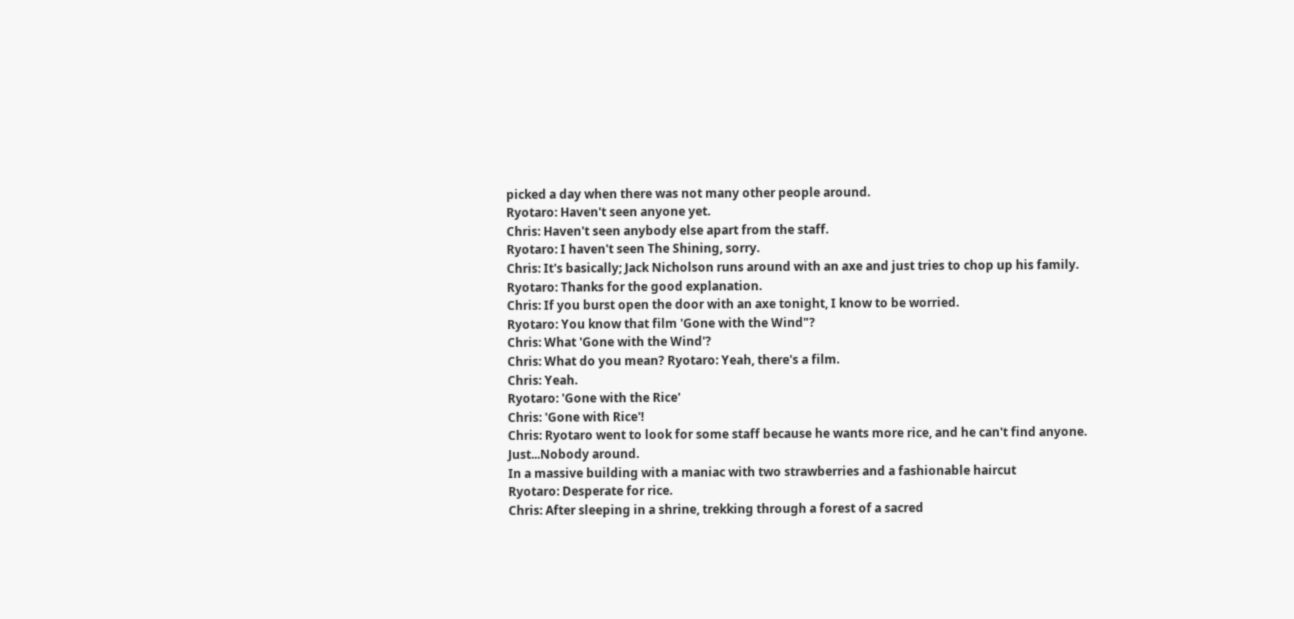picked a day when there was not many other people around.
Ryotaro: Haven't seen anyone yet.
Chris: Haven't seen anybody else apart from the staff.
Ryotaro: I haven't seen The Shining, sorry.
Chris: It's basically; Jack Nicholson runs around with an axe and just tries to chop up his family.
Ryotaro: Thanks for the good explanation.
Chris: If you burst open the door with an axe tonight, I know to be worried.
Ryotaro: You know that film 'Gone with the Wind"?
Chris: What 'Gone with the Wind'?
Chris: What do you mean? Ryotaro: Yeah, there's a film.
Chris: Yeah.
Ryotaro: 'Gone with the Rice'
Chris: 'Gone with Rice'!
Chris: Ryotaro went to look for some staff because he wants more rice, and he can't find anyone.
Just...Nobody around.
In a massive building with a maniac with two strawberries and a fashionable haircut
Ryotaro: Desperate for rice.
Chris: After sleeping in a shrine, trekking through a forest of a sacred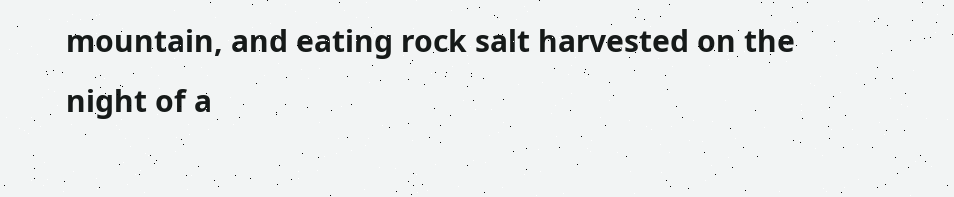mountain, and eating rock salt harvested on the night of a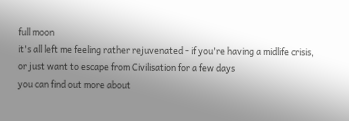full moon
it's all left me feeling rather rejuvenated - if you're having a midlife crisis,
or just want to escape from Civilisation for a few days
you can find out more about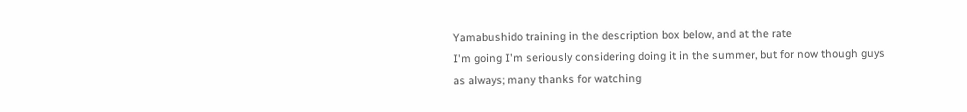Yamabushido training in the description box below, and at the rate
I'm going I'm seriously considering doing it in the summer, but for now though guys as always; many thanks for watching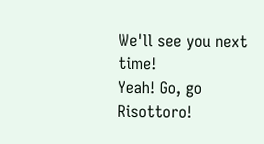We'll see you next time!
Yeah! Go, go Risottoro!